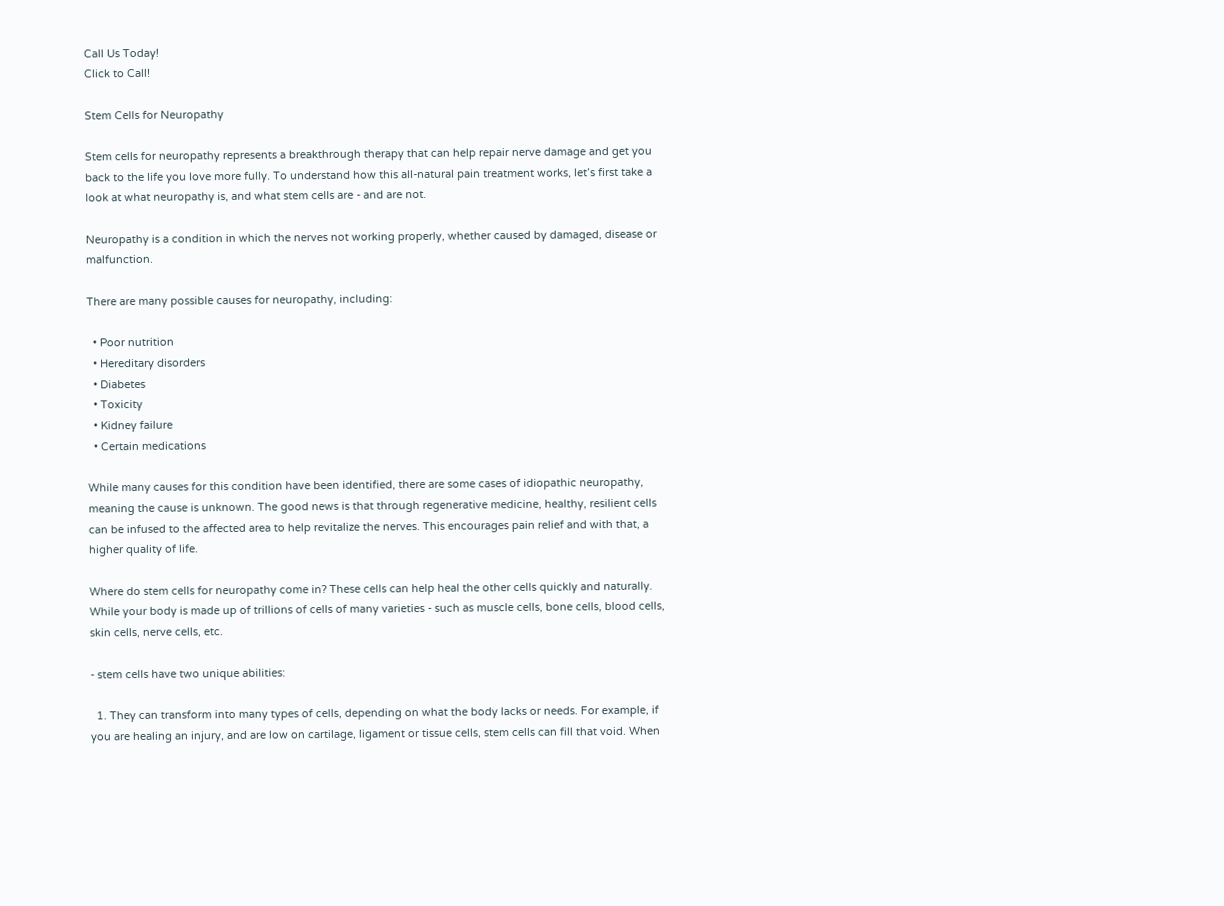Call Us Today!
Click to Call!

Stem Cells for Neuropathy

Stem cells for neuropathy represents a breakthrough therapy that can help repair nerve damage and get you back to the life you love more fully. To understand how this all-natural pain treatment works, let’s first take a look at what neuropathy is, and what stem cells are - and are not.

Neuropathy is a condition in which the nerves not working properly, whether caused by damaged, disease or malfunction.

There are many possible causes for neuropathy, including:

  • Poor nutrition
  • Hereditary disorders
  • Diabetes
  • Toxicity
  • Kidney failure
  • Certain medications

While many causes for this condition have been identified, there are some cases of idiopathic neuropathy, meaning the cause is unknown. The good news is that through regenerative medicine, healthy, resilient cells can be infused to the affected area to help revitalize the nerves. This encourages pain relief and with that, a higher quality of life.

Where do stem cells for neuropathy come in? These cells can help heal the other cells quickly and naturally. While your body is made up of trillions of cells of many varieties - such as muscle cells, bone cells, blood cells, skin cells, nerve cells, etc.

- stem cells have two unique abilities:

  1. They can transform into many types of cells, depending on what the body lacks or needs. For example, if you are healing an injury, and are low on cartilage, ligament or tissue cells, stem cells can fill that void. When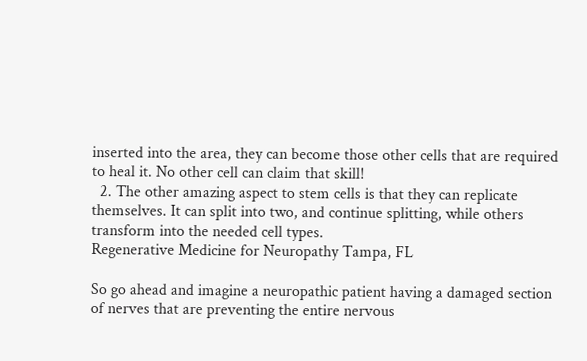inserted into the area, they can become those other cells that are required to heal it. No other cell can claim that skill!
  2. The other amazing aspect to stem cells is that they can replicate themselves. It can split into two, and continue splitting, while others transform into the needed cell types.
Regenerative Medicine for Neuropathy Tampa, FL

So go ahead and imagine a neuropathic patient having a damaged section of nerves that are preventing the entire nervous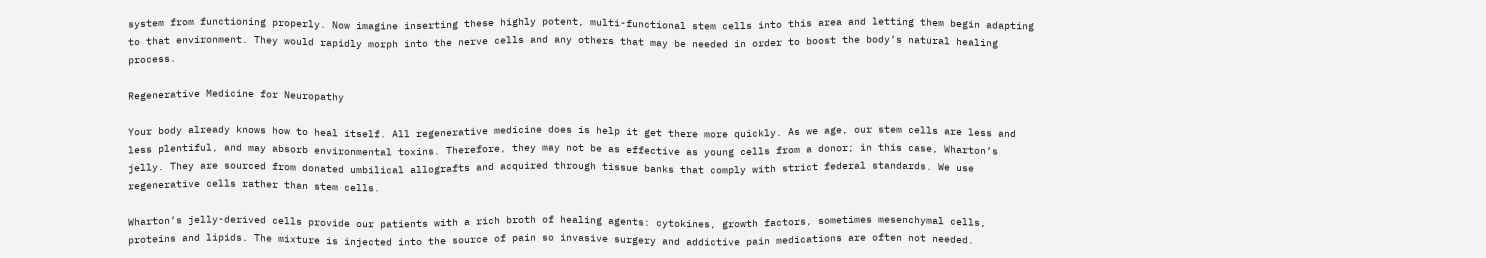system from functioning properly. Now imagine inserting these highly potent, multi-functional stem cells into this area and letting them begin adapting to that environment. They would rapidly morph into the nerve cells and any others that may be needed in order to boost the body’s natural healing process.

Regenerative Medicine for Neuropathy

Your body already knows how to heal itself. All regenerative medicine does is help it get there more quickly. As we age, our stem cells are less and less plentiful, and may absorb environmental toxins. Therefore, they may not be as effective as young cells from a donor; in this case, Wharton’s jelly. They are sourced from donated umbilical allografts and acquired through tissue banks that comply with strict federal standards. We use regenerative cells rather than stem cells.

Wharton’s jelly-derived cells provide our patients with a rich broth of healing agents: cytokines, growth factors, sometimes mesenchymal cells, proteins and lipids. The mixture is injected into the source of pain so invasive surgery and addictive pain medications are often not needed.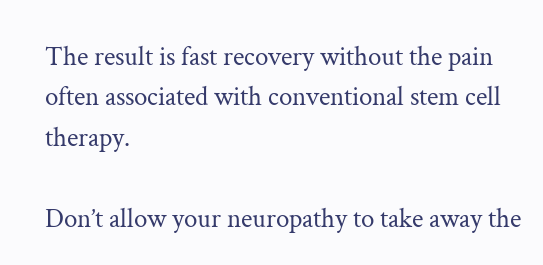The result is fast recovery without the pain often associated with conventional stem cell therapy.

Don’t allow your neuropathy to take away the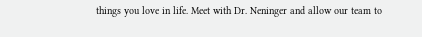things you love in life. Meet with Dr. Neninger and allow our team to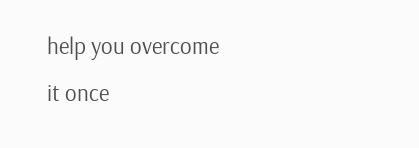help you overcome it once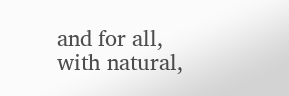and for all, with natural,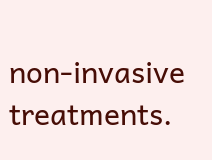non-invasive treatments.